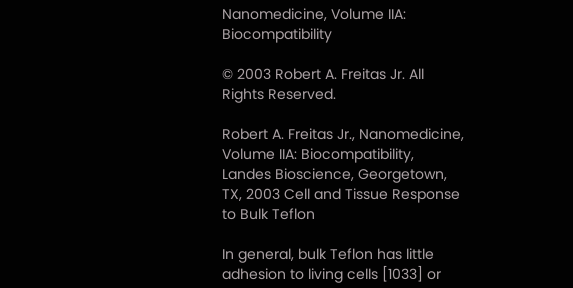Nanomedicine, Volume IIA: Biocompatibility

© 2003 Robert A. Freitas Jr. All Rights Reserved.

Robert A. Freitas Jr., Nanomedicine, Volume IIA: Biocompatibility, Landes Bioscience, Georgetown, TX, 2003 Cell and Tissue Response to Bulk Teflon

In general, bulk Teflon has little adhesion to living cells [1033] or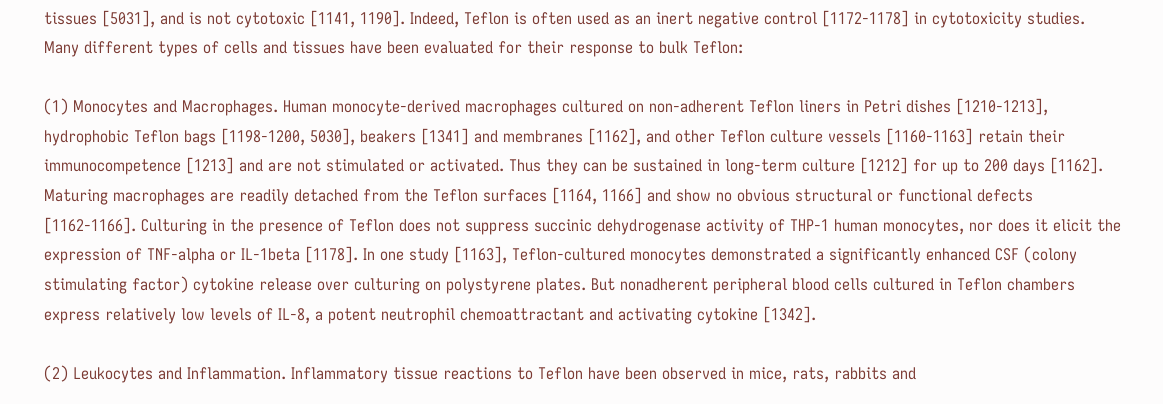tissues [5031], and is not cytotoxic [1141, 1190]. Indeed, Teflon is often used as an inert negative control [1172-1178] in cytotoxicity studies. Many different types of cells and tissues have been evaluated for their response to bulk Teflon:

(1) Monocytes and Macrophages. Human monocyte-derived macrophages cultured on non-adherent Teflon liners in Petri dishes [1210-1213], hydrophobic Teflon bags [1198-1200, 5030], beakers [1341] and membranes [1162], and other Teflon culture vessels [1160-1163] retain their immunocompetence [1213] and are not stimulated or activated. Thus they can be sustained in long-term culture [1212] for up to 200 days [1162]. Maturing macrophages are readily detached from the Teflon surfaces [1164, 1166] and show no obvious structural or functional defects [1162-1166]. Culturing in the presence of Teflon does not suppress succinic dehydrogenase activity of THP-1 human monocytes, nor does it elicit the expression of TNF-alpha or IL-1beta [1178]. In one study [1163], Teflon-cultured monocytes demonstrated a significantly enhanced CSF (colony stimulating factor) cytokine release over culturing on polystyrene plates. But nonadherent peripheral blood cells cultured in Teflon chambers express relatively low levels of IL-8, a potent neutrophil chemoattractant and activating cytokine [1342].

(2) Leukocytes and Inflammation. Inflammatory tissue reactions to Teflon have been observed in mice, rats, rabbits and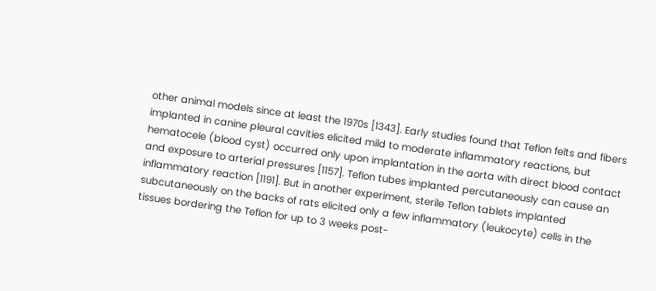other animal models since at least the 1970s [1343]. Early studies found that Teflon felts and fibers implanted in canine pleural cavities elicited mild to moderate inflammatory reactions, but hematocele (blood cyst) occurred only upon implantation in the aorta with direct blood contact and exposure to arterial pressures [1157]. Teflon tubes implanted percutaneously can cause an inflammatory reaction [1191]. But in another experiment, sterile Teflon tablets implanted subcutaneously on the backs of rats elicited only a few inflammatory (leukocyte) cells in the tissues bordering the Teflon for up to 3 weeks post-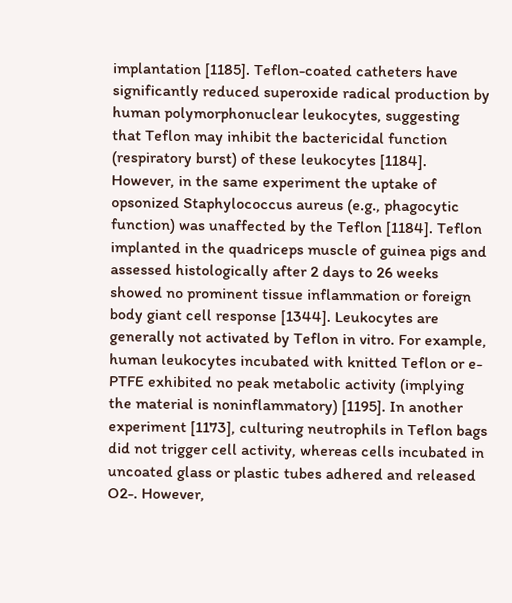implantation [1185]. Teflon-coated catheters have significantly reduced superoxide radical production by human polymorphonuclear leukocytes, suggesting that Teflon may inhibit the bactericidal function (respiratory burst) of these leukocytes [1184]. However, in the same experiment the uptake of opsonized Staphylococcus aureus (e.g., phagocytic function) was unaffected by the Teflon [1184]. Teflon implanted in the quadriceps muscle of guinea pigs and assessed histologically after 2 days to 26 weeks showed no prominent tissue inflammation or foreign body giant cell response [1344]. Leukocytes are generally not activated by Teflon in vitro. For example, human leukocytes incubated with knitted Teflon or e-PTFE exhibited no peak metabolic activity (implying the material is noninflammatory) [1195]. In another experiment [1173], culturing neutrophils in Teflon bags did not trigger cell activity, whereas cells incubated in uncoated glass or plastic tubes adhered and released O2-. However,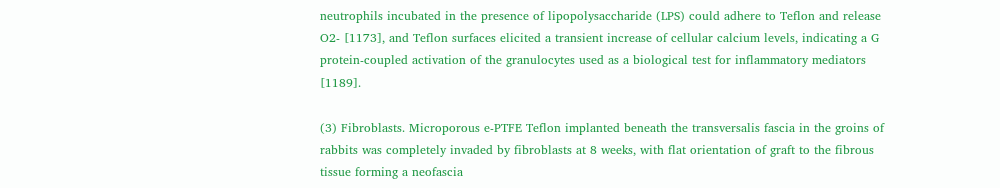neutrophils incubated in the presence of lipopolysaccharide (LPS) could adhere to Teflon and release O2- [1173], and Teflon surfaces elicited a transient increase of cellular calcium levels, indicating a G protein-coupled activation of the granulocytes used as a biological test for inflammatory mediators [1189].

(3) Fibroblasts. Microporous e-PTFE Teflon implanted beneath the transversalis fascia in the groins of rabbits was completely invaded by fibroblasts at 8 weeks, with flat orientation of graft to the fibrous tissue forming a neofascia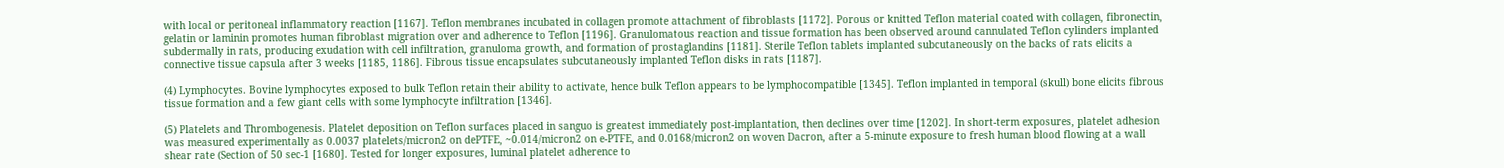with local or peritoneal inflammatory reaction [1167]. Teflon membranes incubated in collagen promote attachment of fibroblasts [1172]. Porous or knitted Teflon material coated with collagen, fibronectin, gelatin or laminin promotes human fibroblast migration over and adherence to Teflon [1196]. Granulomatous reaction and tissue formation has been observed around cannulated Teflon cylinders implanted subdermally in rats, producing exudation with cell infiltration, granuloma growth, and formation of prostaglandins [1181]. Sterile Teflon tablets implanted subcutaneously on the backs of rats elicits a connective tissue capsula after 3 weeks [1185, 1186]. Fibrous tissue encapsulates subcutaneously implanted Teflon disks in rats [1187].

(4) Lymphocytes. Bovine lymphocytes exposed to bulk Teflon retain their ability to activate, hence bulk Teflon appears to be lymphocompatible [1345]. Teflon implanted in temporal (skull) bone elicits fibrous tissue formation and a few giant cells with some lymphocyte infiltration [1346].

(5) Platelets and Thrombogenesis. Platelet deposition on Teflon surfaces placed in sanguo is greatest immediately post-implantation, then declines over time [1202]. In short-term exposures, platelet adhesion was measured experimentally as 0.0037 platelets/micron2 on dePTFE, ~0.014/micron2 on e-PTFE, and 0.0168/micron2 on woven Dacron, after a 5-minute exposure to fresh human blood flowing at a wall shear rate (Section of 50 sec-1 [1680]. Tested for longer exposures, luminal platelet adherence to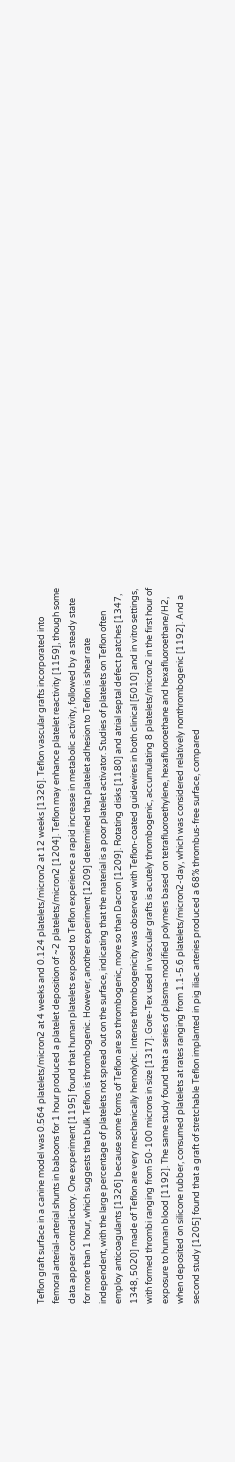Teflon graft surface in a canine model was 0.564 platelets/micron2 at 4 weeks and 0.124 platelets/micron2 at 12 weeks [1326]. Teflon vascular grafts incorporated into femoral arterial-arterial shunts in baboons for 1 hour produced a platelet deposition of ~2 platelets/micron2 [1204]. Teflon may enhance platelet reactivity [1159], though some data appear contradictory. One experiment [1195] found that human platelets exposed to Teflon experience a rapid increase in metabolic activity, followed by a steady state for more than 1 hour, which suggests that bulk Teflon is thrombogenic. However, another experiment [1209] determined that platelet adhesion to Teflon is shear rate independent, with the large percentage of platelets not spread out on the surface, indicating that the material is a poor platelet activator. Studies of platelets on Teflon often employ anticoagulants [1326] because some forms of Teflon are so thrombogenic, more so than Dacron [1209]. Rotating disks [1180] and atrial septal defect patches [1347, 1348, 5020] made of Teflon are very mechanically hemolytic. Intense thrombogenicity was observed with Teflon-coated guidewires in both clinical [5010] and in vitro settings, with formed thrombi ranging from 50-100 microns in size [1317]. Gore-Tex used in vascular grafts is acutely thrombogenic, accumulating 8 platelets/micron2 in the first hour of exposure to human blood [1192]. The same study found that a series of plasma-modified polymers based on tetrafluoroethylene, hexafluoroethane and hexafluoroethane/H2, when deposited on silicone rubber, consumed platelets at rates ranging from 1.1-5.6 platelets/micron2-day, which was considered relatively nonthrombogenic [1192]. And a second study [1205] found that a graft of stretchable Teflon implanted in pig iliac arteries produced a 68% thrombus-free surface, compared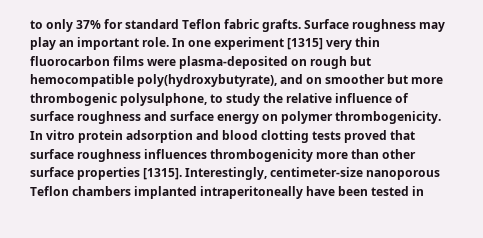to only 37% for standard Teflon fabric grafts. Surface roughness may play an important role. In one experiment [1315] very thin fluorocarbon films were plasma-deposited on rough but hemocompatible poly(hydroxybutyrate), and on smoother but more thrombogenic polysulphone, to study the relative influence of surface roughness and surface energy on polymer thrombogenicity. In vitro protein adsorption and blood clotting tests proved that surface roughness influences thrombogenicity more than other surface properties [1315]. Interestingly, centimeter-size nanoporous Teflon chambers implanted intraperitoneally have been tested in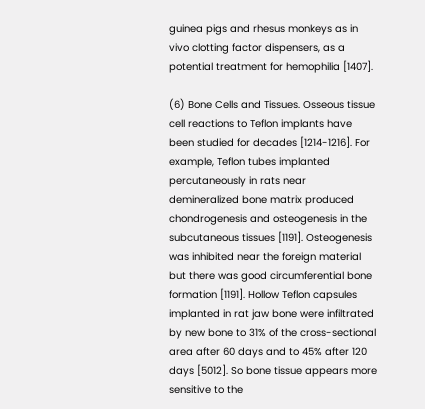guinea pigs and rhesus monkeys as in vivo clotting factor dispensers, as a potential treatment for hemophilia [1407].

(6) Bone Cells and Tissues. Osseous tissue cell reactions to Teflon implants have been studied for decades [1214-1216]. For example, Teflon tubes implanted percutaneously in rats near demineralized bone matrix produced chondrogenesis and osteogenesis in the subcutaneous tissues [1191]. Osteogenesis was inhibited near the foreign material but there was good circumferential bone formation [1191]. Hollow Teflon capsules implanted in rat jaw bone were infiltrated by new bone to 31% of the cross-sectional area after 60 days and to 45% after 120 days [5012]. So bone tissue appears more sensitive to the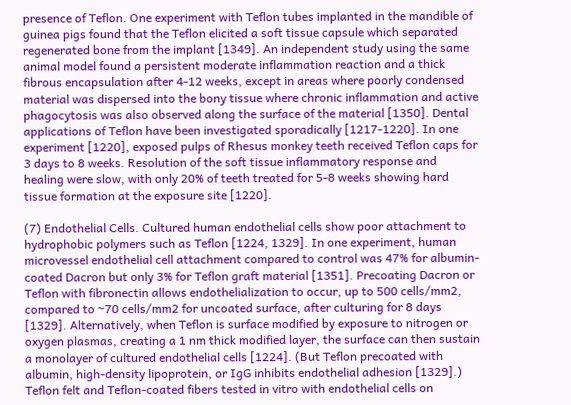presence of Teflon. One experiment with Teflon tubes implanted in the mandible of guinea pigs found that the Teflon elicited a soft tissue capsule which separated regenerated bone from the implant [1349]. An independent study using the same animal model found a persistent moderate inflammation reaction and a thick fibrous encapsulation after 4-12 weeks, except in areas where poorly condensed material was dispersed into the bony tissue where chronic inflammation and active phagocytosis was also observed along the surface of the material [1350]. Dental applications of Teflon have been investigated sporadically [1217-1220]. In one experiment [1220], exposed pulps of Rhesus monkey teeth received Teflon caps for 3 days to 8 weeks. Resolution of the soft tissue inflammatory response and healing were slow, with only 20% of teeth treated for 5-8 weeks showing hard tissue formation at the exposure site [1220].

(7) Endothelial Cells. Cultured human endothelial cells show poor attachment to hydrophobic polymers such as Teflon [1224, 1329]. In one experiment, human microvessel endothelial cell attachment compared to control was 47% for albumin-coated Dacron but only 3% for Teflon graft material [1351]. Precoating Dacron or Teflon with fibronectin allows endothelialization to occur, up to 500 cells/mm2, compared to ~70 cells/mm2 for uncoated surface, after culturing for 8 days [1329]. Alternatively, when Teflon is surface modified by exposure to nitrogen or oxygen plasmas, creating a 1 nm thick modified layer, the surface can then sustain a monolayer of cultured endothelial cells [1224]. (But Teflon precoated with albumin, high-density lipoprotein, or IgG inhibits endothelial adhesion [1329].) Teflon felt and Teflon-coated fibers tested in vitro with endothelial cells on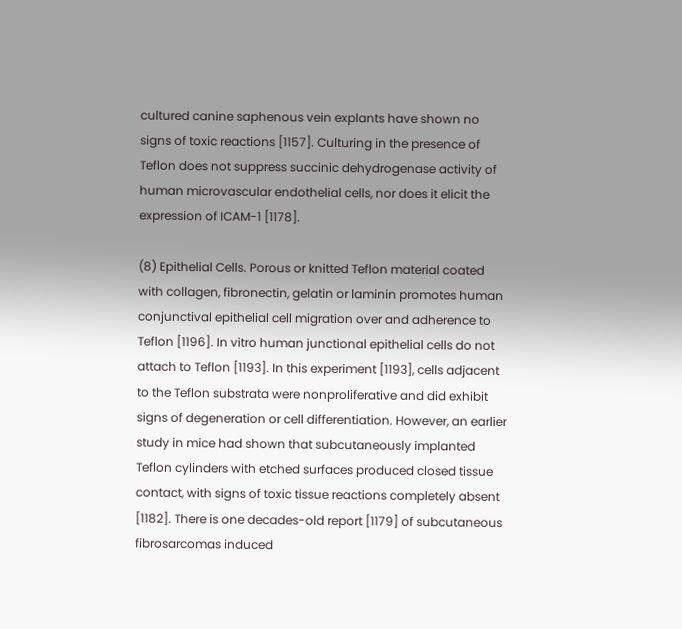cultured canine saphenous vein explants have shown no signs of toxic reactions [1157]. Culturing in the presence of Teflon does not suppress succinic dehydrogenase activity of human microvascular endothelial cells, nor does it elicit the expression of ICAM-1 [1178].

(8) Epithelial Cells. Porous or knitted Teflon material coated with collagen, fibronectin, gelatin or laminin promotes human conjunctival epithelial cell migration over and adherence to Teflon [1196]. In vitro human junctional epithelial cells do not attach to Teflon [1193]. In this experiment [1193], cells adjacent to the Teflon substrata were nonproliferative and did exhibit signs of degeneration or cell differentiation. However, an earlier study in mice had shown that subcutaneously implanted Teflon cylinders with etched surfaces produced closed tissue contact, with signs of toxic tissue reactions completely absent [1182]. There is one decades-old report [1179] of subcutaneous fibrosarcomas induced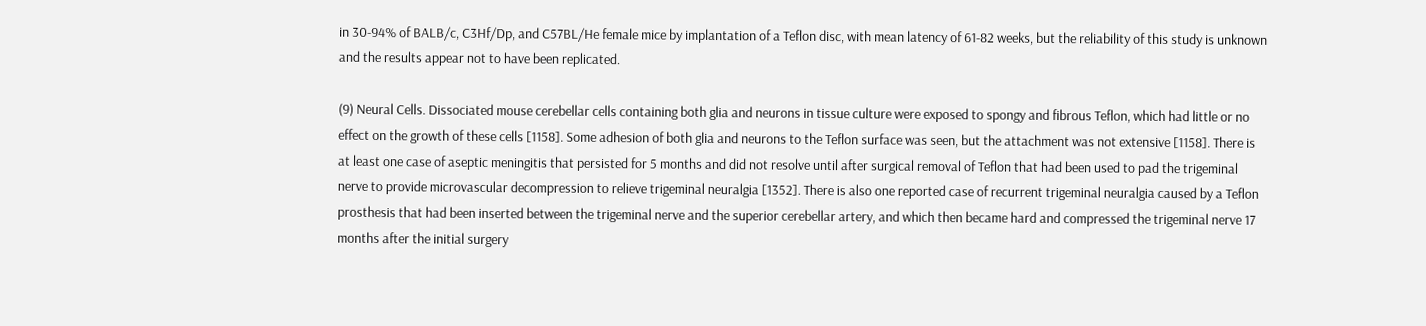in 30-94% of BALB/c, C3Hf/Dp, and C57BL/He female mice by implantation of a Teflon disc, with mean latency of 61-82 weeks, but the reliability of this study is unknown and the results appear not to have been replicated.

(9) Neural Cells. Dissociated mouse cerebellar cells containing both glia and neurons in tissue culture were exposed to spongy and fibrous Teflon, which had little or no effect on the growth of these cells [1158]. Some adhesion of both glia and neurons to the Teflon surface was seen, but the attachment was not extensive [1158]. There is at least one case of aseptic meningitis that persisted for 5 months and did not resolve until after surgical removal of Teflon that had been used to pad the trigeminal nerve to provide microvascular decompression to relieve trigeminal neuralgia [1352]. There is also one reported case of recurrent trigeminal neuralgia caused by a Teflon prosthesis that had been inserted between the trigeminal nerve and the superior cerebellar artery, and which then became hard and compressed the trigeminal nerve 17 months after the initial surgery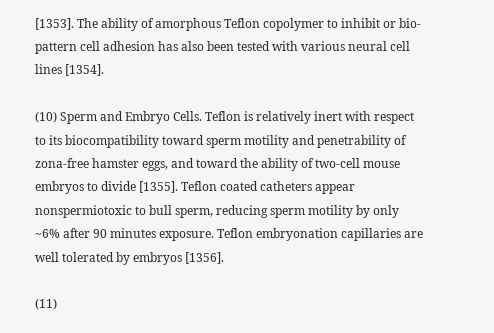[1353]. The ability of amorphous Teflon copolymer to inhibit or bio-pattern cell adhesion has also been tested with various neural cell lines [1354].

(10) Sperm and Embryo Cells. Teflon is relatively inert with respect to its biocompatibility toward sperm motility and penetrability of zona-free hamster eggs, and toward the ability of two-cell mouse embryos to divide [1355]. Teflon coated catheters appear nonspermiotoxic to bull sperm, reducing sperm motility by only ~6% after 90 minutes exposure. Teflon embryonation capillaries are well tolerated by embryos [1356].

(11)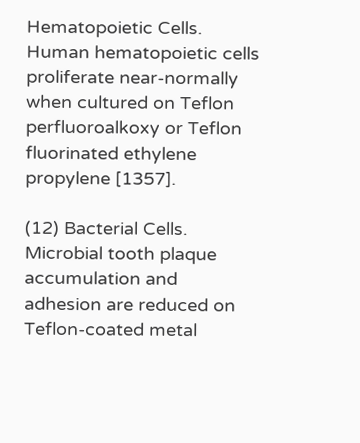Hematopoietic Cells. Human hematopoietic cells proliferate near-normally when cultured on Teflon perfluoroalkoxy or Teflon fluorinated ethylene propylene [1357].

(12) Bacterial Cells. Microbial tooth plaque accumulation and adhesion are reduced on Teflon-coated metal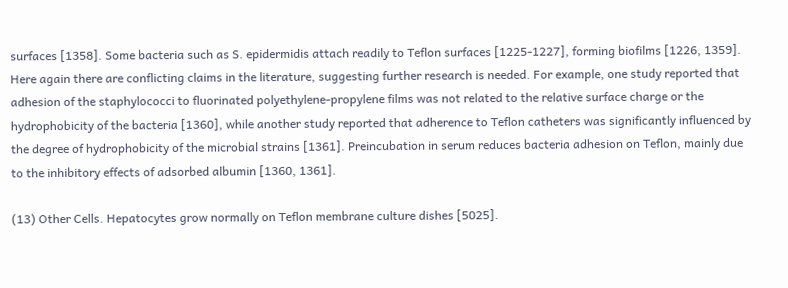surfaces [1358]. Some bacteria such as S. epidermidis attach readily to Teflon surfaces [1225-1227], forming biofilms [1226, 1359]. Here again there are conflicting claims in the literature, suggesting further research is needed. For example, one study reported that adhesion of the staphylococci to fluorinated polyethylene-propylene films was not related to the relative surface charge or the hydrophobicity of the bacteria [1360], while another study reported that adherence to Teflon catheters was significantly influenced by the degree of hydrophobicity of the microbial strains [1361]. Preincubation in serum reduces bacteria adhesion on Teflon, mainly due to the inhibitory effects of adsorbed albumin [1360, 1361].

(13) Other Cells. Hepatocytes grow normally on Teflon membrane culture dishes [5025].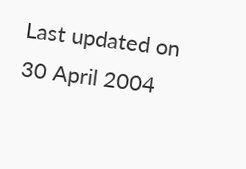Last updated on 30 April 2004